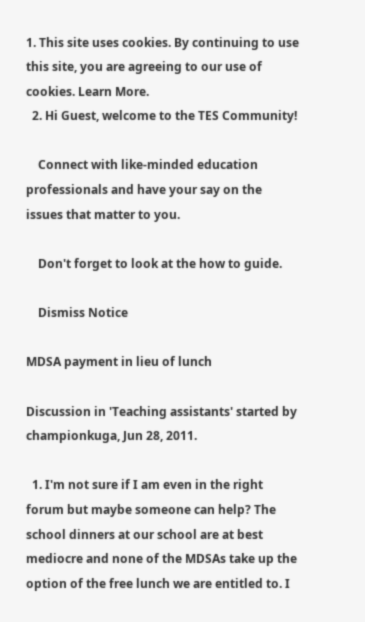1. This site uses cookies. By continuing to use this site, you are agreeing to our use of cookies. Learn More.
  2. Hi Guest, welcome to the TES Community!

    Connect with like-minded education professionals and have your say on the issues that matter to you.

    Don't forget to look at the how to guide.

    Dismiss Notice

MDSA payment in lieu of lunch

Discussion in 'Teaching assistants' started by championkuga, Jun 28, 2011.

  1. I'm not sure if I am even in the right forum but maybe someone can help? The school dinners at our school are at best mediocre and none of the MDSAs take up the option of the free lunch we are entitled to. I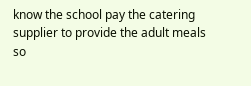know the school pay the catering supplier to provide the adult meals so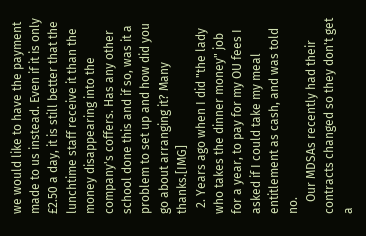we would like to have the payment made to us instead. Even if it is only £2.50 a day, it is still better that the lunchtime staff receive it than the money disappearing into the company's coffers. Has any other school done this and if so, was it a problem to set up and how did you go about arranging it? Many thanks.[IMG]
  2. Years ago when I did "the lady who takes the dinner money" job for a year, to pay for my OU fees I asked if I could take my meal entitlement as cash, and was told no.
    Our MDSAs recently had their contracts changed so they don't get a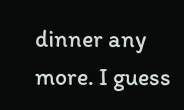dinner any more. I guess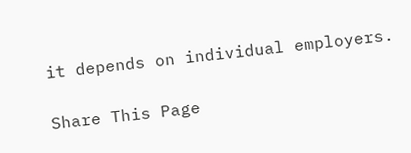it depends on individual employers.

Share This Page